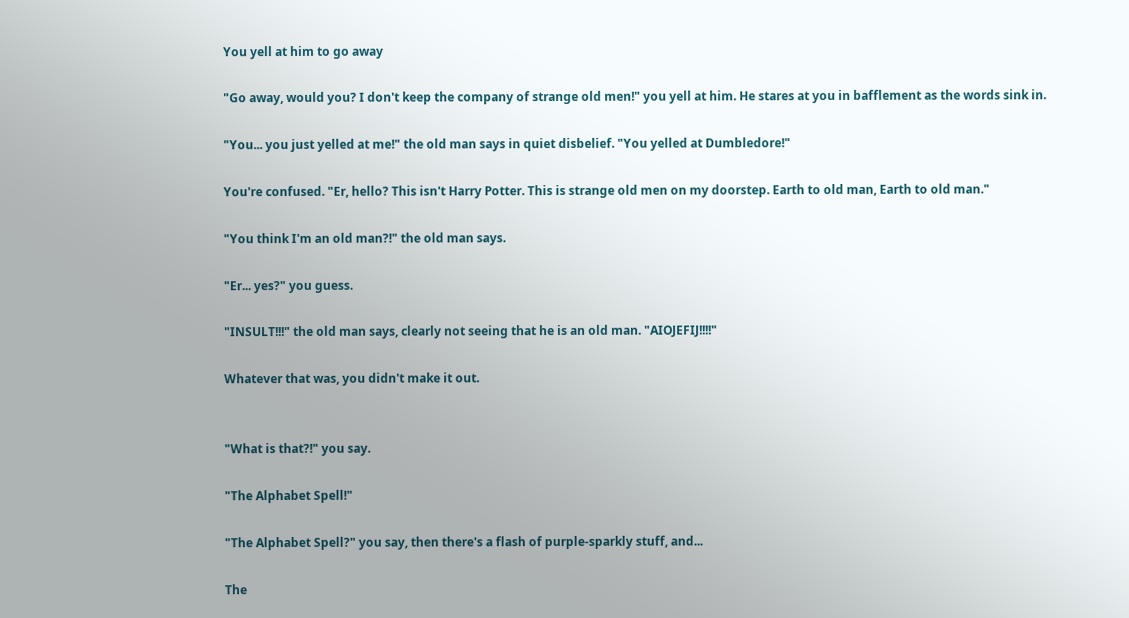You yell at him to go away

"Go away, would you? I don't keep the company of strange old men!" you yell at him. He stares at you in bafflement as the words sink in.

"You... you just yelled at me!" the old man says in quiet disbelief. "You yelled at Dumbledore!"

You're confused. "Er, hello? This isn't Harry Potter. This is strange old men on my doorstep. Earth to old man, Earth to old man."

"You think I'm an old man?!" the old man says.

"Er... yes?" you guess.

"INSULT!!!" the old man says, clearly not seeing that he is an old man. "AIOJEFIJ!!!!"

Whatever that was, you didn't make it out.


"What is that?!" you say.

"The Alphabet Spell!"

"The Alphabet Spell?" you say, then there's a flash of purple-sparkly stuff, and...

The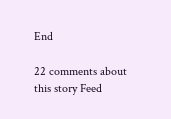End

22 comments about this story Feed